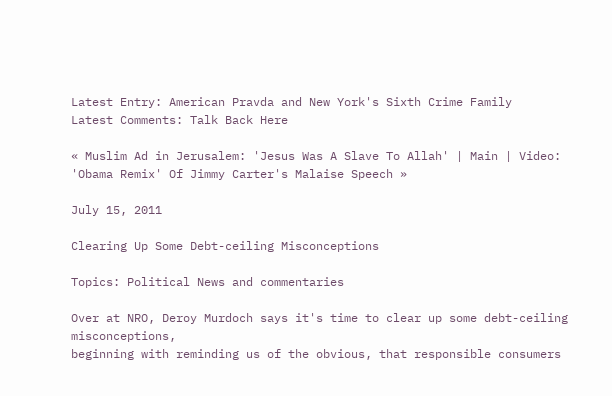Latest Entry: American Pravda and New York's Sixth Crime Family     Latest Comments: Talk Back Here

« Muslim Ad in Jerusalem: 'Jesus Was A Slave To Allah' | Main | Video: 'Obama Remix' Of Jimmy Carter's Malaise Speech »

July 15, 2011

Clearing Up Some Debt-ceiling Misconceptions

Topics: Political News and commentaries

Over at NRO, Deroy Murdoch says it's time to clear up some debt-ceiling misconceptions,
beginning with reminding us of the obvious, that responsible consumers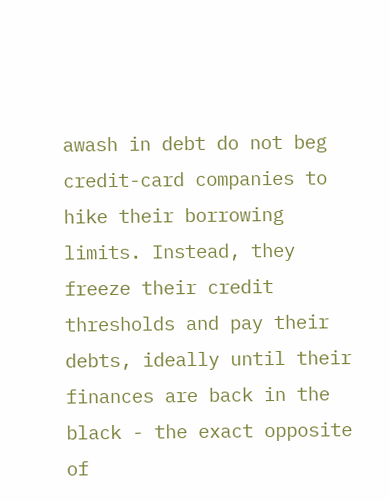awash in debt do not beg credit-card companies to hike their borrowing limits. Instead, they freeze their credit thresholds and pay their debts, ideally until their finances are back in the black - the exact opposite of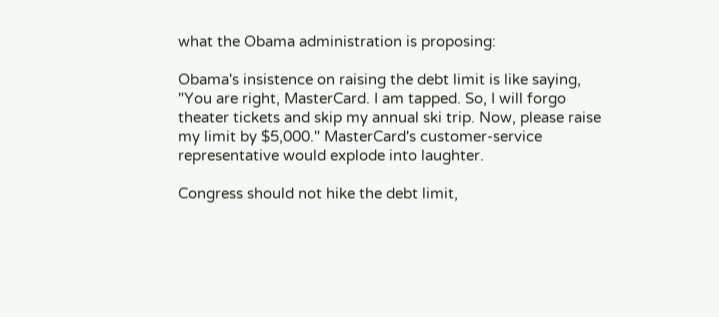what the Obama administration is proposing:

Obama's insistence on raising the debt limit is like saying, "You are right, MasterCard. I am tapped. So, I will forgo theater tickets and skip my annual ski trip. Now, please raise my limit by $5,000." MasterCard's customer-service representative would explode into laughter.

Congress should not hike the debt limit,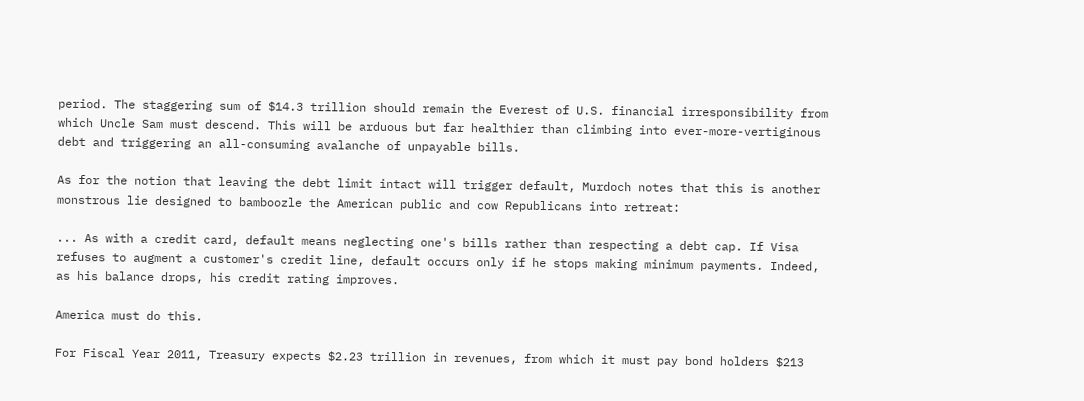period. The staggering sum of $14.3 trillion should remain the Everest of U.S. financial irresponsibility from which Uncle Sam must descend. This will be arduous but far healthier than climbing into ever-more-vertiginous debt and triggering an all-consuming avalanche of unpayable bills.

As for the notion that leaving the debt limit intact will trigger default, Murdoch notes that this is another monstrous lie designed to bamboozle the American public and cow Republicans into retreat:

... As with a credit card, default means neglecting one's bills rather than respecting a debt cap. If Visa refuses to augment a customer's credit line, default occurs only if he stops making minimum payments. Indeed, as his balance drops, his credit rating improves.

America must do this.

For Fiscal Year 2011, Treasury expects $2.23 trillion in revenues, from which it must pay bond holders $213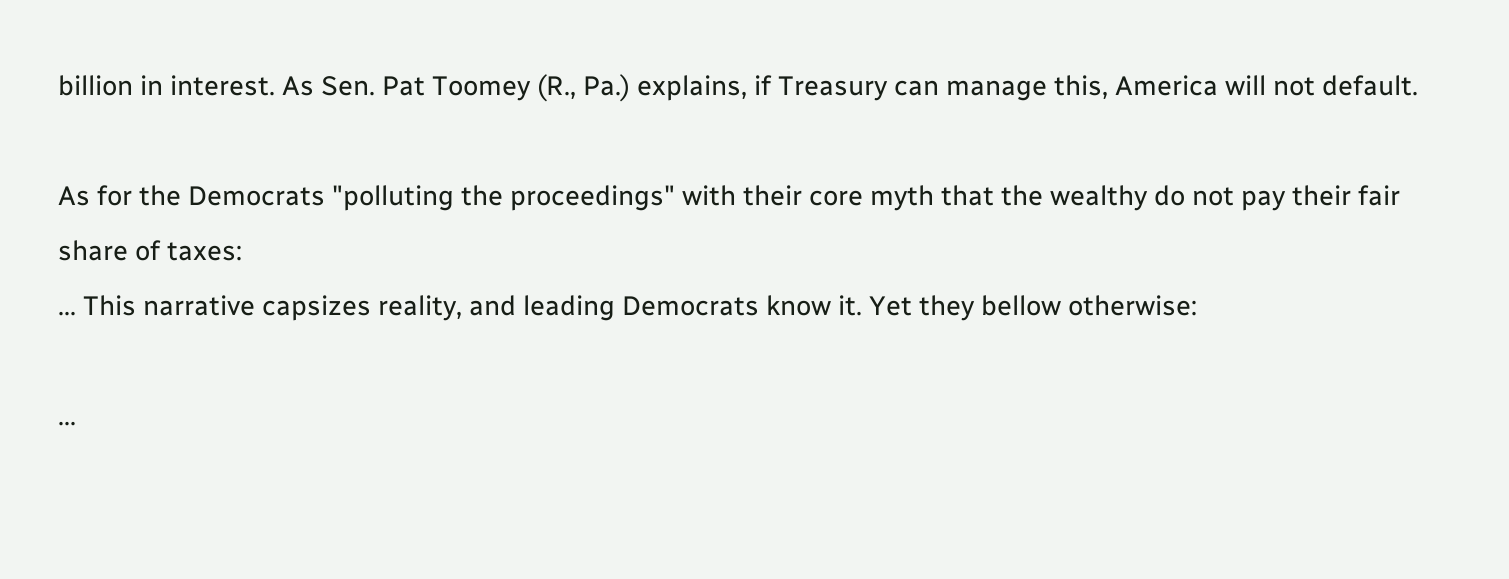billion in interest. As Sen. Pat Toomey (R., Pa.) explains, if Treasury can manage this, America will not default.

As for the Democrats "polluting the proceedings" with their core myth that the wealthy do not pay their fair share of taxes:
... This narrative capsizes reality, and leading Democrats know it. Yet they bellow otherwise:

...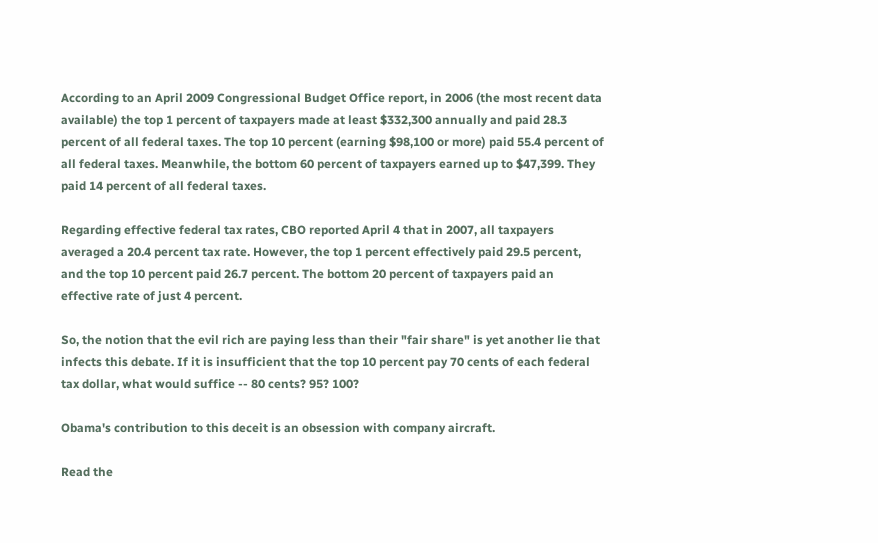According to an April 2009 Congressional Budget Office report, in 2006 (the most recent data available) the top 1 percent of taxpayers made at least $332,300 annually and paid 28.3 percent of all federal taxes. The top 10 percent (earning $98,100 or more) paid 55.4 percent of all federal taxes. Meanwhile, the bottom 60 percent of taxpayers earned up to $47,399. They paid 14 percent of all federal taxes.

Regarding effective federal tax rates, CBO reported April 4 that in 2007, all taxpayers averaged a 20.4 percent tax rate. However, the top 1 percent effectively paid 29.5 percent, and the top 10 percent paid 26.7 percent. The bottom 20 percent of taxpayers paid an effective rate of just 4 percent.

So, the notion that the evil rich are paying less than their "fair share" is yet another lie that infects this debate. If it is insufficient that the top 10 percent pay 70 cents of each federal tax dollar, what would suffice -- 80 cents? 95? 100?

Obama's contribution to this deceit is an obsession with company aircraft.

Read the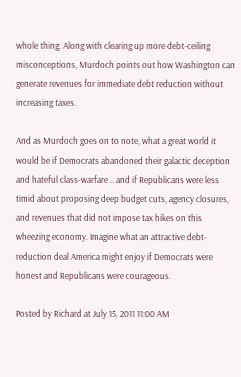whole thing. Along with clearing up more debt-ceiling misconceptions, Murdoch points out how Washington can generate revenues for immediate debt reduction without increasing taxes.

And as Murdoch goes on to note, what a great world it would be if Democrats abandoned their galactic deception and hateful class-warfare .. and if Republicans were less timid about proposing deep budget cuts, agency closures, and revenues that did not impose tax hikes on this wheezing economy. Imagine what an attractive debt-reduction deal America might enjoy if Democrats were honest and Republicans were courageous.

Posted by Richard at July 15, 2011 11:00 AM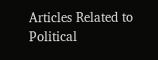Articles Related to Political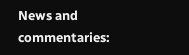News and commentaries: